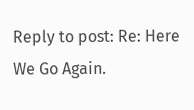Reply to post: Re: Here We Go Again.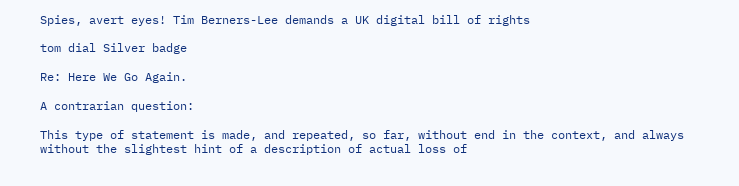Spies, avert eyes! Tim Berners-Lee demands a UK digital bill of rights

tom dial Silver badge

Re: Here We Go Again.

A contrarian question:

This type of statement is made, and repeated, so far, without end in the context, and always without the slightest hint of a description of actual loss of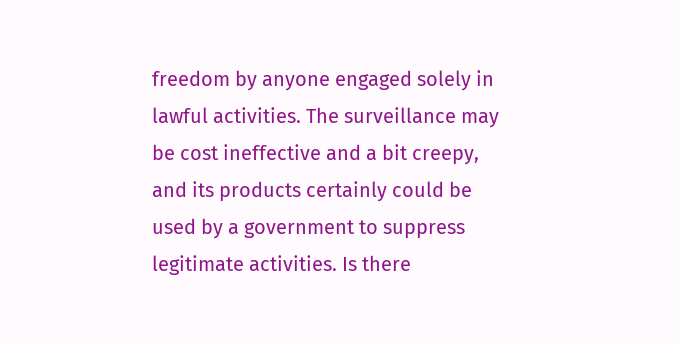freedom by anyone engaged solely in lawful activities. The surveillance may be cost ineffective and a bit creepy, and its products certainly could be used by a government to suppress legitimate activities. Is there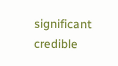significant credible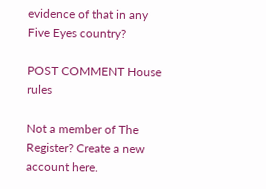evidence of that in any Five Eyes country?

POST COMMENT House rules

Not a member of The Register? Create a new account here.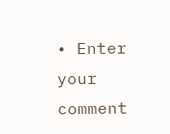• Enter your comment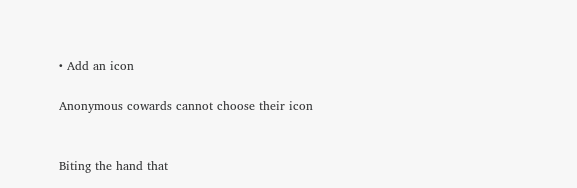• Add an icon

Anonymous cowards cannot choose their icon


Biting the hand that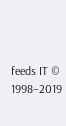feeds IT © 1998–2019